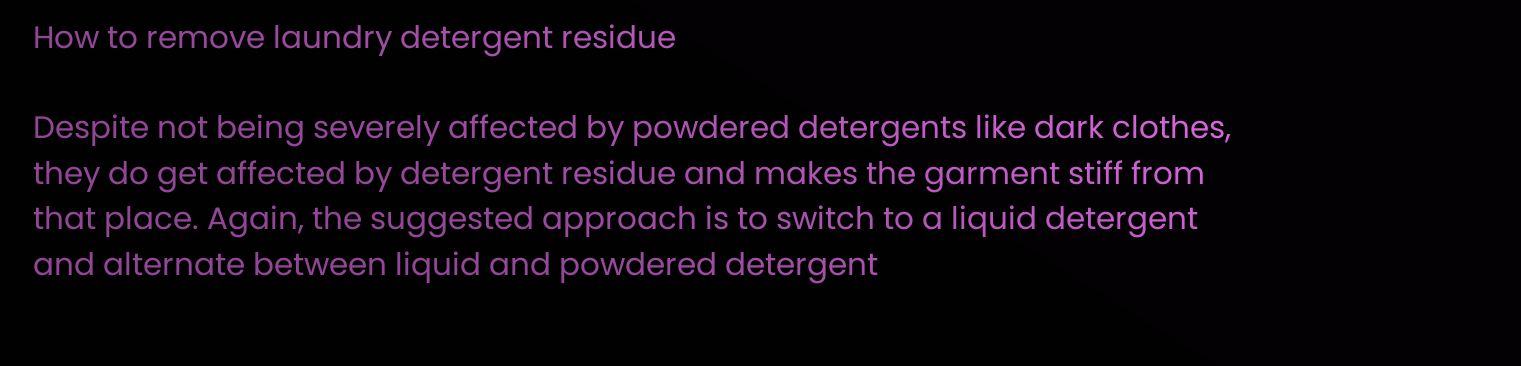How to remove laundry detergent residue

Despite not being severely affected by powdered detergents like dark clothes, they do get affected by detergent residue and makes the garment stiff from that place. Again, the suggested approach is to switch to a liquid detergent and alternate between liquid and powdered detergent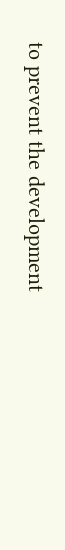to prevent the development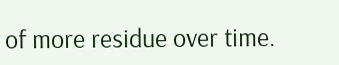of more residue over time.